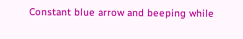Constant blue arrow and beeping while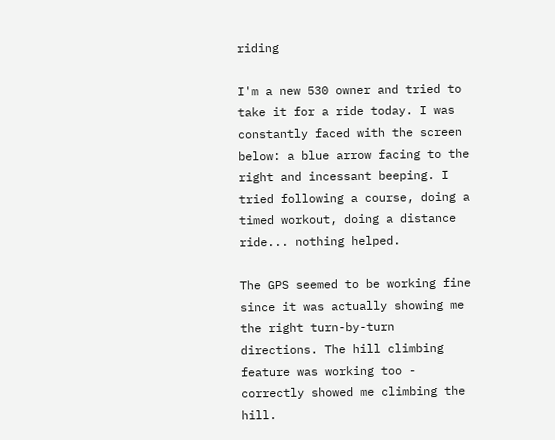riding

I'm a new 530 owner and tried to take it for a ride today. I was constantly faced with the screen below: a blue arrow facing to the right and incessant beeping. I tried following a course, doing a timed workout, doing a distance ride... nothing helped.

The GPS seemed to be working fine since it was actually showing me the right turn-by-turn directions. The hill climbing feature was working too - correctly showed me climbing the hill.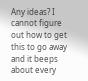Any ideas? I cannot figure out how to get this to go away and it beeps about every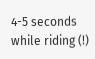4-5 seconds while riding (!)